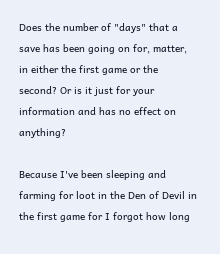Does the number of "days" that a save has been going on for, matter, in either the first game or the second? Or is it just for your information and has no effect on anything?

Because I've been sleeping and farming for loot in the Den of Devil in the first game for I forgot how long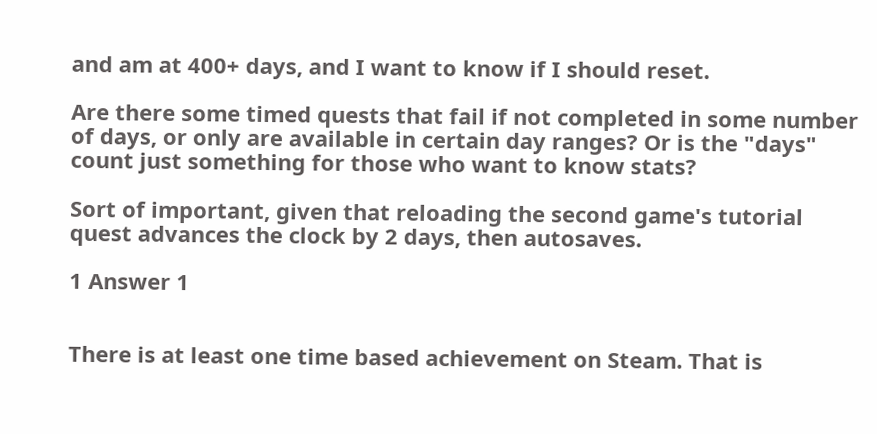and am at 400+ days, and I want to know if I should reset.

Are there some timed quests that fail if not completed in some number of days, or only are available in certain day ranges? Or is the "days" count just something for those who want to know stats?

Sort of important, given that reloading the second game's tutorial quest advances the clock by 2 days, then autosaves.

1 Answer 1


There is at least one time based achievement on Steam. That is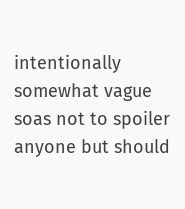intentionally somewhat vague soas not to spoiler anyone but should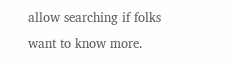allow searching if folks want to know more.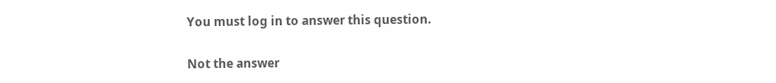You must log in to answer this question.

Not the answer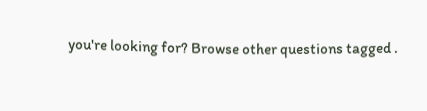you're looking for? Browse other questions tagged .